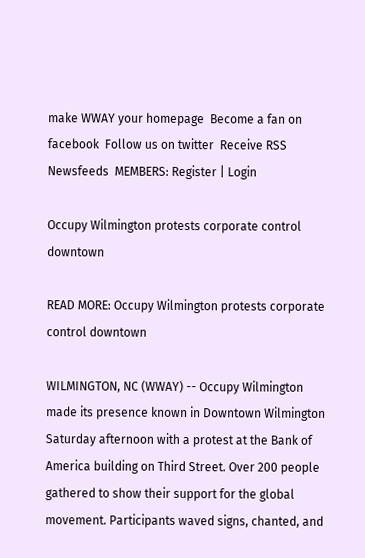make WWAY your homepage  Become a fan on facebook  Follow us on twitter  Receive RSS Newsfeeds  MEMBERS: Register | Login

Occupy Wilmington protests corporate control downtown

READ MORE: Occupy Wilmington protests corporate control downtown

WILMINGTON, NC (WWAY) -- Occupy Wilmington made its presence known in Downtown Wilmington Saturday afternoon with a protest at the Bank of America building on Third Street. Over 200 people gathered to show their support for the global movement. Participants waved signs, chanted, and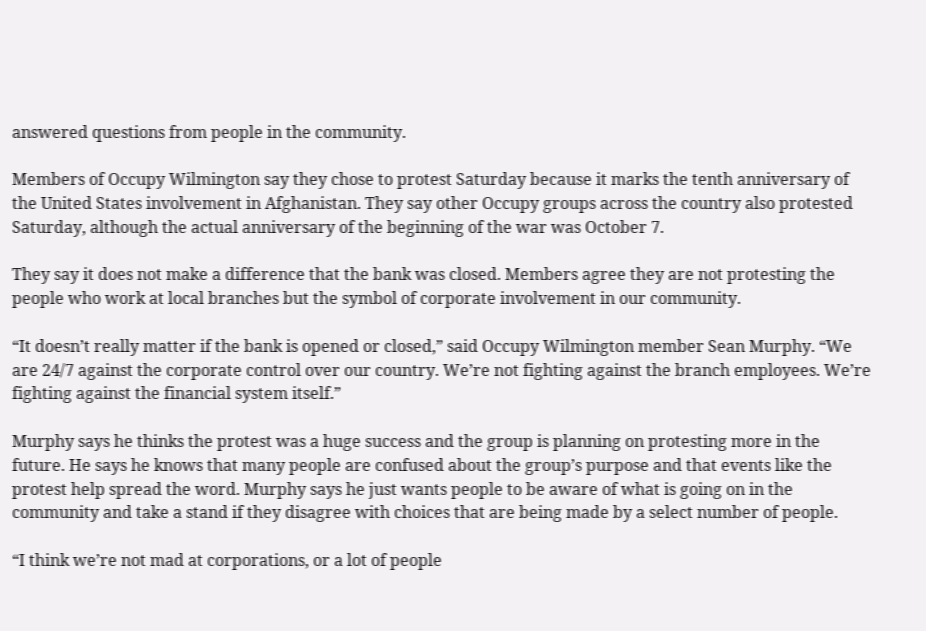answered questions from people in the community.

Members of Occupy Wilmington say they chose to protest Saturday because it marks the tenth anniversary of the United States involvement in Afghanistan. They say other Occupy groups across the country also protested Saturday, although the actual anniversary of the beginning of the war was October 7.

They say it does not make a difference that the bank was closed. Members agree they are not protesting the people who work at local branches but the symbol of corporate involvement in our community.

“It doesn’t really matter if the bank is opened or closed,” said Occupy Wilmington member Sean Murphy. “We are 24/7 against the corporate control over our country. We’re not fighting against the branch employees. We’re fighting against the financial system itself.”

Murphy says he thinks the protest was a huge success and the group is planning on protesting more in the future. He says he knows that many people are confused about the group’s purpose and that events like the protest help spread the word. Murphy says he just wants people to be aware of what is going on in the community and take a stand if they disagree with choices that are being made by a select number of people.

“I think we’re not mad at corporations, or a lot of people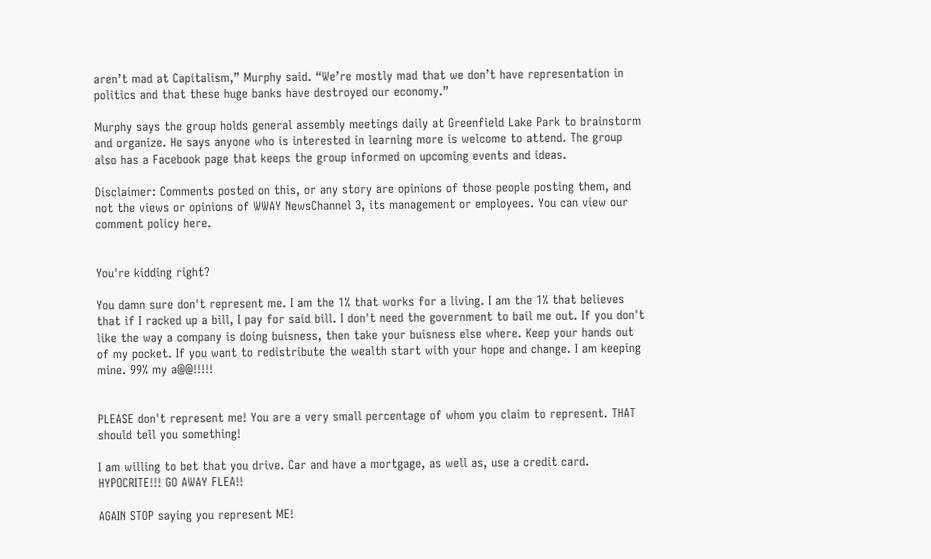aren’t mad at Capitalism,” Murphy said. “We’re mostly mad that we don’t have representation in politics and that these huge banks have destroyed our economy.”

Murphy says the group holds general assembly meetings daily at Greenfield Lake Park to brainstorm and organize. He says anyone who is interested in learning more is welcome to attend. The group also has a Facebook page that keeps the group informed on upcoming events and ideas.

Disclaimer: Comments posted on this, or any story are opinions of those people posting them, and not the views or opinions of WWAY NewsChannel 3, its management or employees. You can view our comment policy here.


You're kidding right?

You damn sure don't represent me. I am the 1% that works for a living. I am the 1% that believes that if I racked up a bill, I pay for said bill. I don't need the government to bail me out. If you don't like the way a company is doing buisness, then take your buisness else where. Keep your hands out of my pocket. If you want to redistribute the wealth start with your hope and change. I am keeping mine. 99% my a@@!!!!!


PLEASE don't represent me! You are a very small percentage of whom you claim to represent. THAT should tell you something!

I am willing to bet that you drive. Car and have a mortgage, as well as, use a credit card. HYPOCRITE!!! GO AWAY FLEA!!

AGAIN STOP saying you represent ME!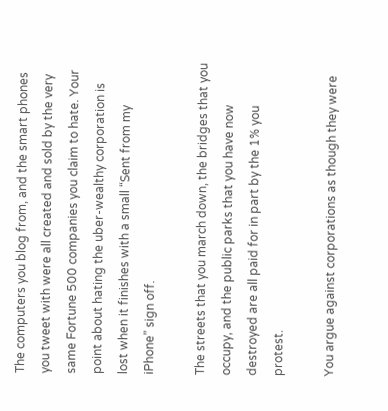The computers you blog from, and the smart phones you tweet with were all created and sold by the very same Fortune 500 companies you claim to hate. Your point about hating the uber-wealthy corporation is lost when it finishes with a small “Sent from my iPhone” sign off.

The streets that you march down, the bridges that you occupy, and the public parks that you have now destroyed are all paid for in part by the 1% you protest.

You argue against corporations as though they were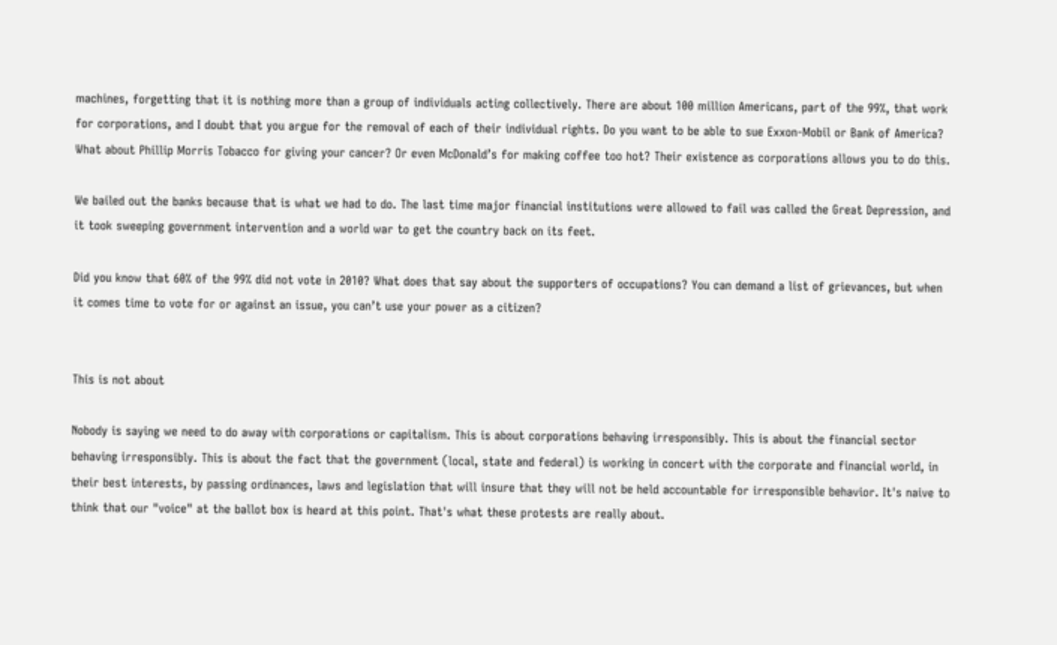machines, forgetting that it is nothing more than a group of individuals acting collectively. There are about 100 million Americans, part of the 99%, that work for corporations, and I doubt that you argue for the removal of each of their individual rights. Do you want to be able to sue Exxon-Mobil or Bank of America? What about Phillip Morris Tobacco for giving your cancer? Or even McDonald’s for making coffee too hot? Their existence as corporations allows you to do this.

We bailed out the banks because that is what we had to do. The last time major financial institutions were allowed to fail was called the Great Depression, and it took sweeping government intervention and a world war to get the country back on its feet.

Did you know that 60% of the 99% did not vote in 2010? What does that say about the supporters of occupations? You can demand a list of grievances, but when it comes time to vote for or against an issue, you can’t use your power as a citizen?


This is not about

Nobody is saying we need to do away with corporations or capitalism. This is about corporations behaving irresponsibly. This is about the financial sector behaving irresponsibly. This is about the fact that the government (local, state and federal) is working in concert with the corporate and financial world, in their best interests, by passing ordinances, laws and legislation that will insure that they will not be held accountable for irresponsible behavior. It's naive to think that our "voice" at the ballot box is heard at this point. That's what these protests are really about.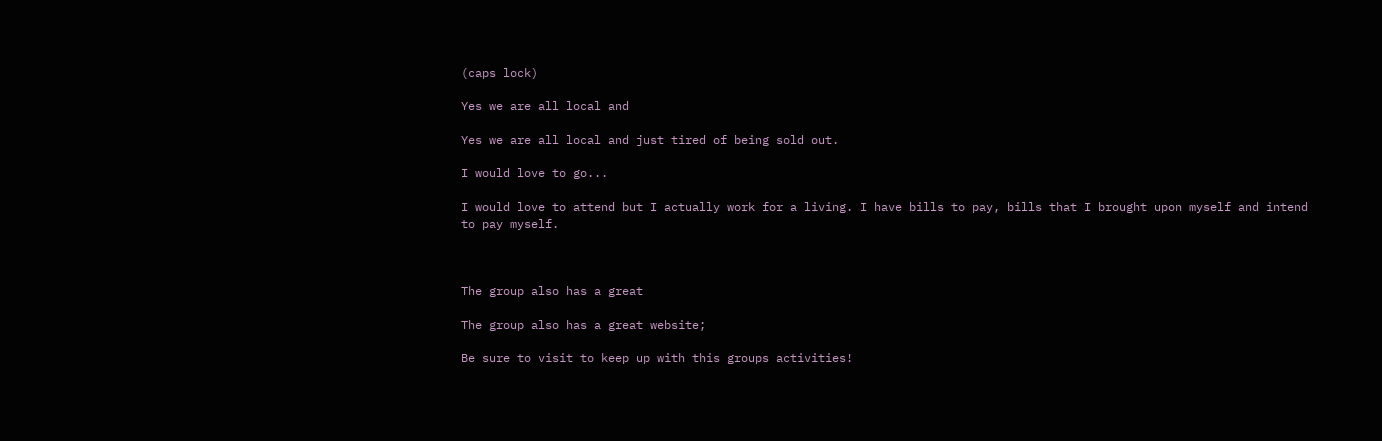(caps lock)

Yes we are all local and

Yes we are all local and just tired of being sold out.

I would love to go...

I would love to attend but I actually work for a living. I have bills to pay, bills that I brought upon myself and intend to pay myself.



The group also has a great

The group also has a great website;

Be sure to visit to keep up with this groups activities!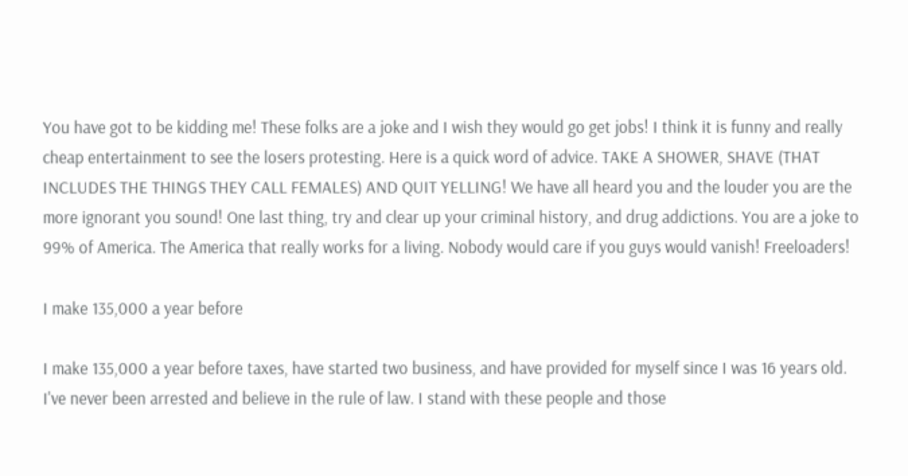You have got to be kidding me! These folks are a joke and I wish they would go get jobs! I think it is funny and really cheap entertainment to see the losers protesting. Here is a quick word of advice. TAKE A SHOWER, SHAVE (THAT INCLUDES THE THINGS THEY CALL FEMALES) AND QUIT YELLING! We have all heard you and the louder you are the more ignorant you sound! One last thing, try and clear up your criminal history, and drug addictions. You are a joke to 99% of America. The America that really works for a living. Nobody would care if you guys would vanish! Freeloaders!

I make 135,000 a year before

I make 135,000 a year before taxes, have started two business, and have provided for myself since I was 16 years old. I've never been arrested and believe in the rule of law. I stand with these people and those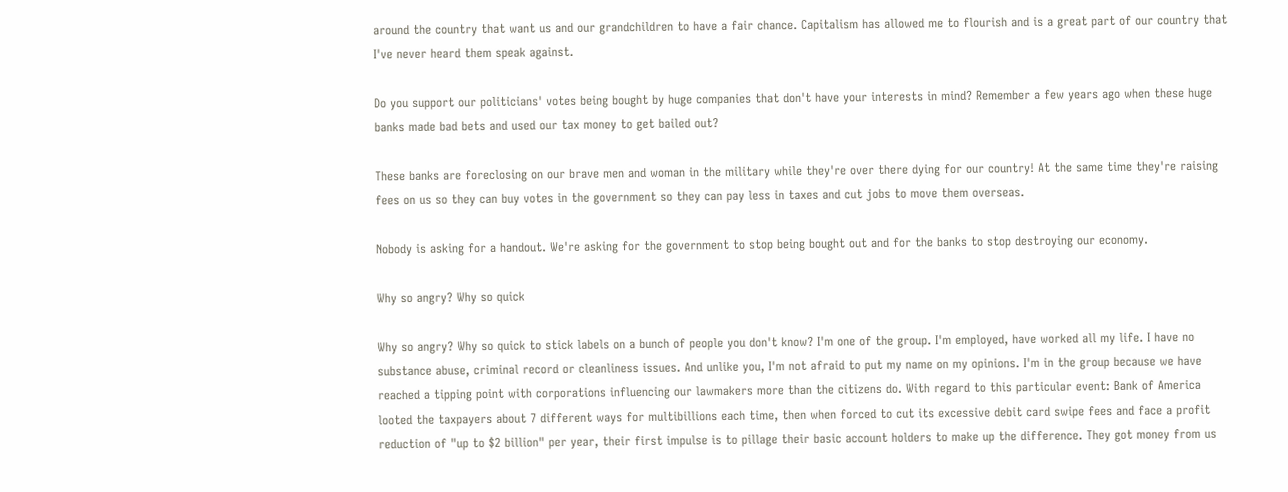around the country that want us and our grandchildren to have a fair chance. Capitalism has allowed me to flourish and is a great part of our country that I've never heard them speak against.

Do you support our politicians' votes being bought by huge companies that don't have your interests in mind? Remember a few years ago when these huge banks made bad bets and used our tax money to get bailed out?

These banks are foreclosing on our brave men and woman in the military while they're over there dying for our country! At the same time they're raising fees on us so they can buy votes in the government so they can pay less in taxes and cut jobs to move them overseas.

Nobody is asking for a handout. We're asking for the government to stop being bought out and for the banks to stop destroying our economy.

Why so angry? Why so quick

Why so angry? Why so quick to stick labels on a bunch of people you don't know? I'm one of the group. I'm employed, have worked all my life. I have no substance abuse, criminal record or cleanliness issues. And unlike you, I'm not afraid to put my name on my opinions. I'm in the group because we have reached a tipping point with corporations influencing our lawmakers more than the citizens do. With regard to this particular event: Bank of America looted the taxpayers about 7 different ways for multibillions each time, then when forced to cut its excessive debit card swipe fees and face a profit reduction of "up to $2 billion" per year, their first impulse is to pillage their basic account holders to make up the difference. They got money from us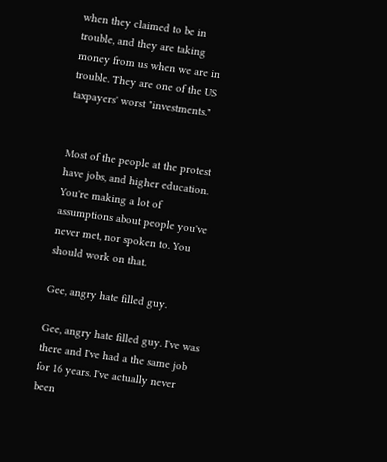when they claimed to be in trouble, and they are taking money from us when we are in trouble. They are one of the US taxpayers' worst "investments."


Most of the people at the protest have jobs, and higher education. You're making a lot of assumptions about people you've never met, nor spoken to. You should work on that.

Gee, angry hate filled guy.

Gee, angry hate filled guy. I've was there and I've had a the same job for 16 years. I've actually never been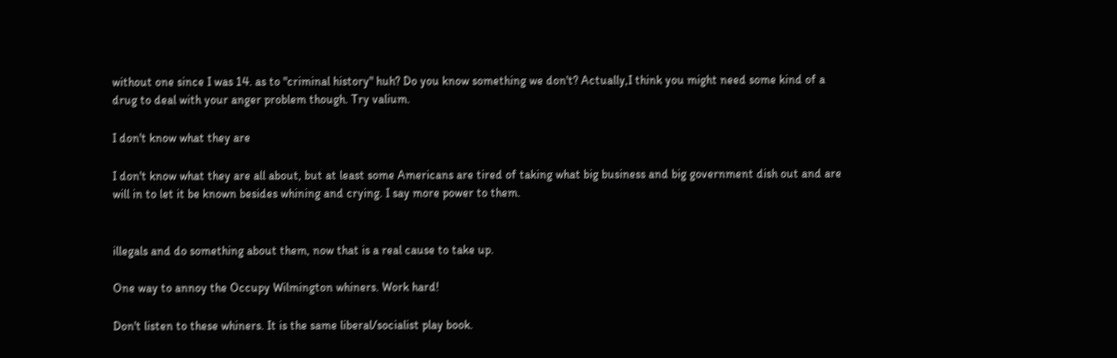without one since I was 14. as to "criminal history" huh? Do you know something we don't? Actually,I think you might need some kind of a drug to deal with your anger problem though. Try valium.

I don't know what they are

I don't know what they are all about, but at least some Americans are tired of taking what big business and big government dish out and are will in to let it be known besides whining and crying. I say more power to them.


illegals and do something about them, now that is a real cause to take up.

One way to annoy the Occupy Wilmington whiners. Work hard!

Don't listen to these whiners. It is the same liberal/socialist play book.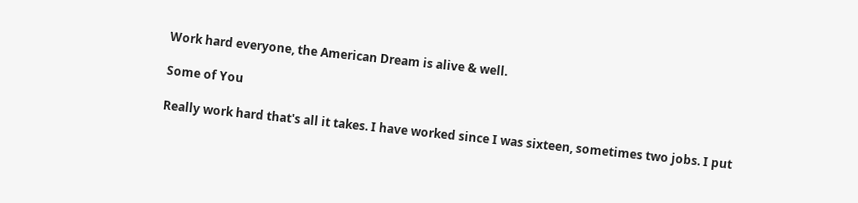Work hard everyone, the American Dream is alive & well.

Some of You

Really work hard that's all it takes. I have worked since I was sixteen, sometimes two jobs. I put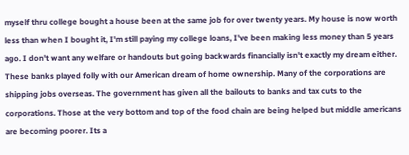myself thru college bought a house been at the same job for over twenty years. My house is now worth less than when I bought it, I'm still paying my college loans, I've been making less money than 5 years ago. I don't want any welfare or handouts but going backwards financially isn't exactly my dream either. These banks played folly with our American dream of home ownership. Many of the corporations are shipping jobs overseas. The government has given all the bailouts to banks and tax cuts to the corporations. Those at the very bottom and top of the food chain are being helped but middle americans are becoming poorer. Its a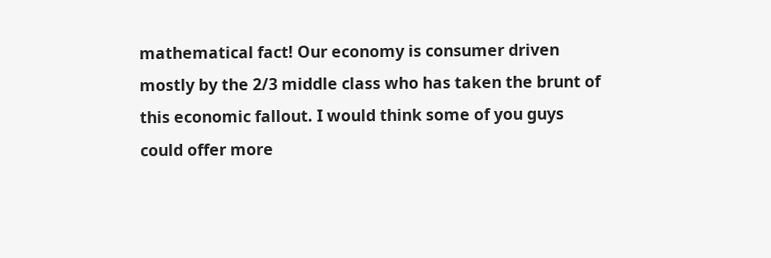mathematical fact! Our economy is consumer driven mostly by the 2/3 middle class who has taken the brunt of this economic fallout. I would think some of you guys could offer more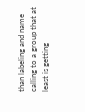than labeling and name calling to a group that at least is getting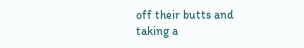off their butts and taking a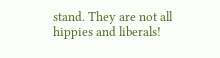stand. They are not all hippies and liberals!